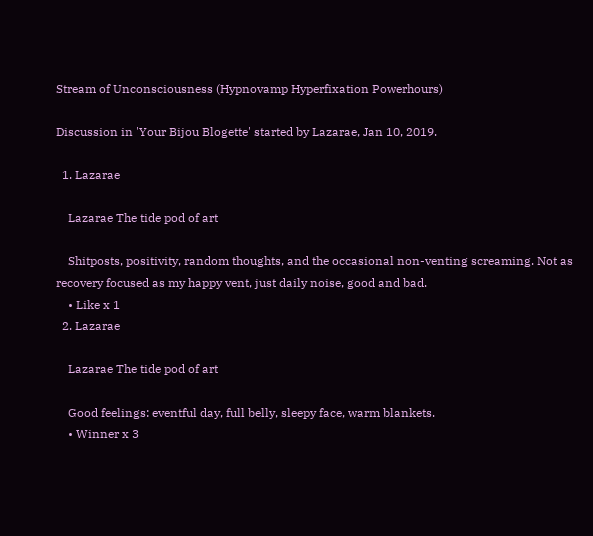Stream of Unconsciousness (Hypnovamp Hyperfixation Powerhours)

Discussion in 'Your Bijou Blogette' started by Lazarae, Jan 10, 2019.

  1. Lazarae

    Lazarae The tide pod of art

    Shitposts, positivity, random thoughts, and the occasional non-venting screaming. Not as recovery focused as my happy vent, just daily noise, good and bad.
    • Like x 1
  2. Lazarae

    Lazarae The tide pod of art

    Good feelings: eventful day, full belly, sleepy face, warm blankets.
    • Winner x 3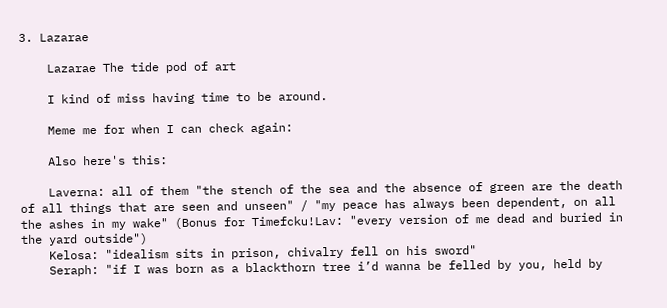3. Lazarae

    Lazarae The tide pod of art

    I kind of miss having time to be around.

    Meme me for when I can check again:

    Also here's this:

    Laverna: all of them "the stench of the sea and the absence of green are the death of all things that are seen and unseen" / "my peace has always been dependent, on all the ashes in my wake" (Bonus for Timefcku!Lav: "every version of me dead and buried in the yard outside")
    Kelosa: "idealism sits in prison, chivalry fell on his sword"
    Seraph: "if I was born as a blackthorn tree i’d wanna be felled by you, held by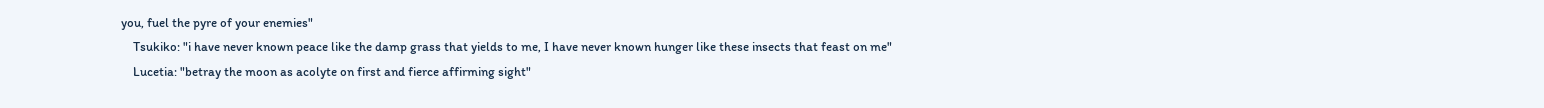you, fuel the pyre of your enemies"
    Tsukiko: "i have never known peace like the damp grass that yields to me, I have never known hunger like these insects that feast on me"
    Lucetia: "betray the moon as acolyte on first and fierce affirming sight"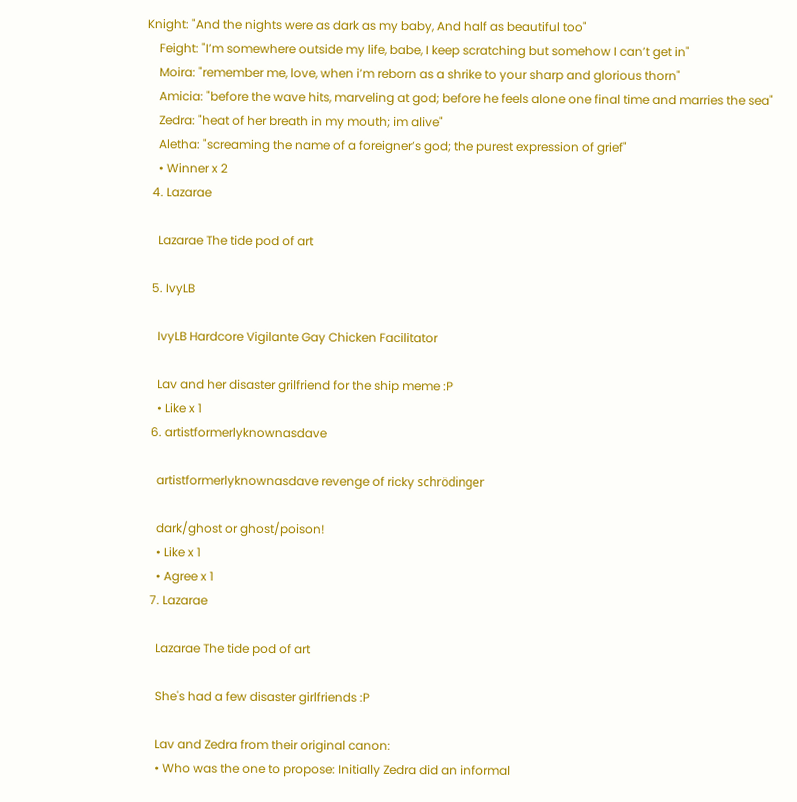Knight: "And the nights were as dark as my baby, And half as beautiful too"
    Feight: "I’m somewhere outside my life, babe, I keep scratching but somehow I can’t get in"
    Moira: "remember me, love, when i’m reborn as a shrike to your sharp and glorious thorn"
    Amicia: "before the wave hits, marveling at god; before he feels alone one final time and marries the sea"
    Zedra: "heat of her breath in my mouth; im alive"
    Aletha: "screaming the name of a foreigner’s god; the purest expression of grief"
    • Winner x 2
  4. Lazarae

    Lazarae The tide pod of art

  5. IvyLB

    IvyLB Hardcore Vigilante Gay Chicken Facilitator

    Lav and her disaster grilfriend for the ship meme :P
    • Like x 1
  6. artistformerlyknownasdave

    artistformerlyknownasdave revenge of ricky schrödinger

    dark/ghost or ghost/poison!
    • Like x 1
    • Agree x 1
  7. Lazarae

    Lazarae The tide pod of art

    She's had a few disaster girlfriends :P

    Lav and Zedra from their original canon:
    • Who was the one to propose: Initially Zedra did an informal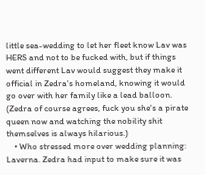little sea-wedding to let her fleet know Lav was HERS and not to be fucked with, but if things went different Lav would suggest they make it official in Zedra's homeland, knowing it would go over with her family like a lead balloon. (Zedra of course agrees, fuck you she's a pirate queen now and watching the nobility shit themselves is always hilarious.)
    • Who stressed more over wedding planning: Laverna. Zedra had input to make sure it was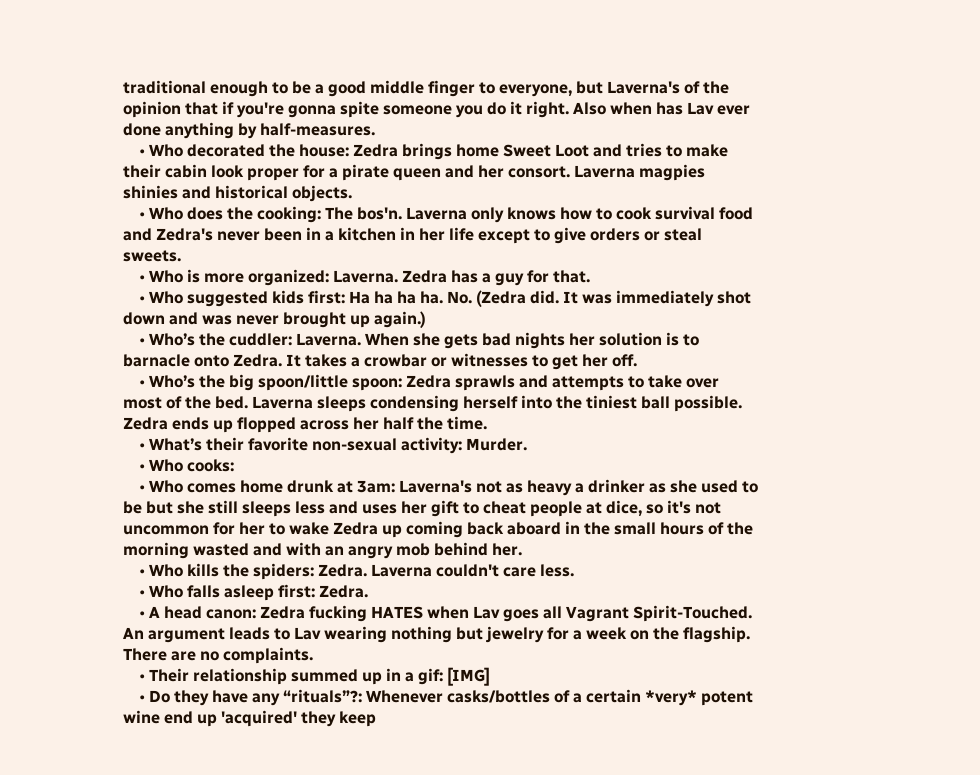traditional enough to be a good middle finger to everyone, but Laverna's of the opinion that if you're gonna spite someone you do it right. Also when has Lav ever done anything by half-measures.
    • Who decorated the house: Zedra brings home Sweet Loot and tries to make their cabin look proper for a pirate queen and her consort. Laverna magpies shinies and historical objects.
    • Who does the cooking: The bos'n. Laverna only knows how to cook survival food and Zedra's never been in a kitchen in her life except to give orders or steal sweets.
    • Who is more organized: Laverna. Zedra has a guy for that.
    • Who suggested kids first: Ha ha ha ha. No. (Zedra did. It was immediately shot down and was never brought up again.)
    • Who’s the cuddler: Laverna. When she gets bad nights her solution is to barnacle onto Zedra. It takes a crowbar or witnesses to get her off.
    • Who’s the big spoon/little spoon: Zedra sprawls and attempts to take over most of the bed. Laverna sleeps condensing herself into the tiniest ball possible. Zedra ends up flopped across her half the time.
    • What’s their favorite non-sexual activity: Murder.
    • Who cooks:
    • Who comes home drunk at 3am: Laverna's not as heavy a drinker as she used to be but she still sleeps less and uses her gift to cheat people at dice, so it's not uncommon for her to wake Zedra up coming back aboard in the small hours of the morning wasted and with an angry mob behind her.
    • Who kills the spiders: Zedra. Laverna couldn't care less.
    • Who falls asleep first: Zedra.
    • A head canon: Zedra fucking HATES when Lav goes all Vagrant Spirit-Touched. An argument leads to Lav wearing nothing but jewelry for a week on the flagship. There are no complaints.
    • Their relationship summed up in a gif: [IMG]
    • Do they have any “rituals”?: Whenever casks/bottles of a certain *very* potent wine end up 'acquired' they keep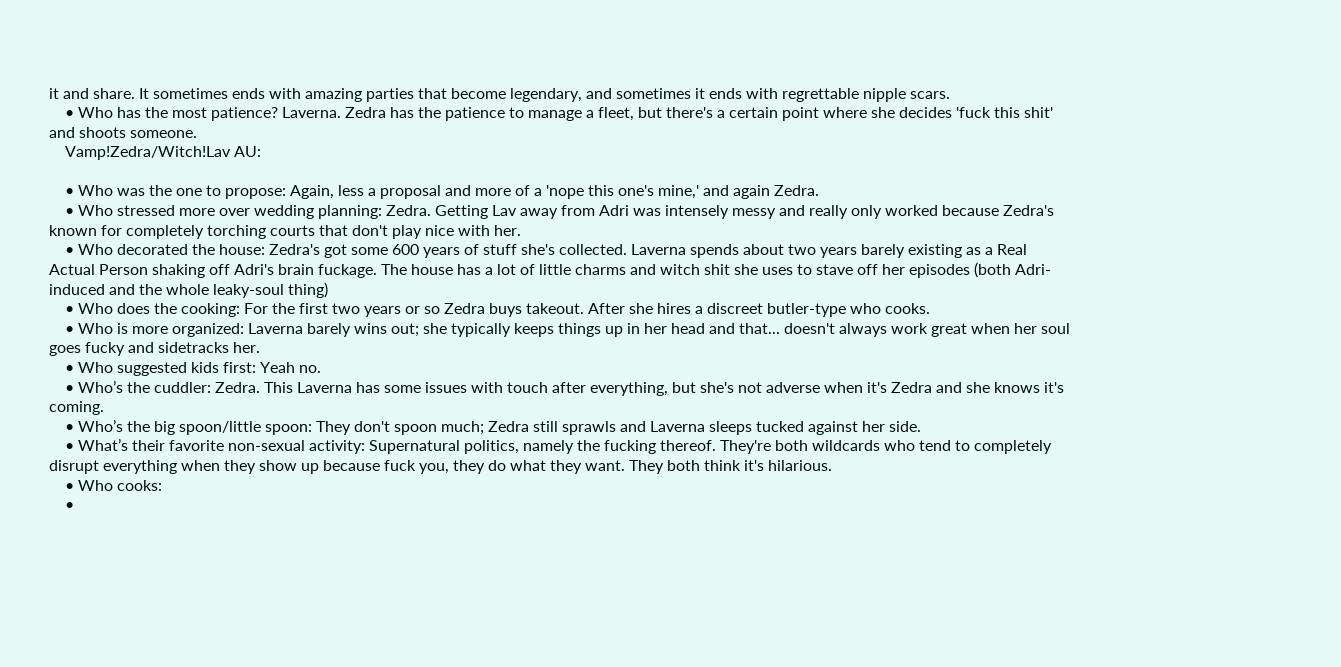it and share. It sometimes ends with amazing parties that become legendary, and sometimes it ends with regrettable nipple scars.
    • Who has the most patience? Laverna. Zedra has the patience to manage a fleet, but there's a certain point where she decides 'fuck this shit' and shoots someone.
    Vamp!Zedra/Witch!Lav AU:

    • Who was the one to propose: Again, less a proposal and more of a 'nope this one's mine,' and again Zedra.
    • Who stressed more over wedding planning: Zedra. Getting Lav away from Adri was intensely messy and really only worked because Zedra's known for completely torching courts that don't play nice with her.
    • Who decorated the house: Zedra's got some 600 years of stuff she's collected. Laverna spends about two years barely existing as a Real Actual Person shaking off Adri's brain fuckage. The house has a lot of little charms and witch shit she uses to stave off her episodes (both Adri-induced and the whole leaky-soul thing)
    • Who does the cooking: For the first two years or so Zedra buys takeout. After she hires a discreet butler-type who cooks.
    • Who is more organized: Laverna barely wins out; she typically keeps things up in her head and that... doesn't always work great when her soul goes fucky and sidetracks her.
    • Who suggested kids first: Yeah no.
    • Who’s the cuddler: Zedra. This Laverna has some issues with touch after everything, but she's not adverse when it's Zedra and she knows it's coming.
    • Who’s the big spoon/little spoon: They don't spoon much; Zedra still sprawls and Laverna sleeps tucked against her side.
    • What’s their favorite non-sexual activity: Supernatural politics, namely the fucking thereof. They're both wildcards who tend to completely disrupt everything when they show up because fuck you, they do what they want. They both think it's hilarious.
    • Who cooks:
    •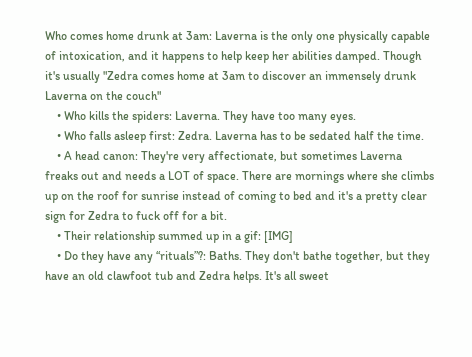Who comes home drunk at 3am: Laverna is the only one physically capable of intoxication, and it happens to help keep her abilities damped. Though it's usually "Zedra comes home at 3am to discover an immensely drunk Laverna on the couch"
    • Who kills the spiders: Laverna. They have too many eyes.
    • Who falls asleep first: Zedra. Laverna has to be sedated half the time.
    • A head canon: They're very affectionate, but sometimes Laverna freaks out and needs a LOT of space. There are mornings where she climbs up on the roof for sunrise instead of coming to bed and it's a pretty clear sign for Zedra to fuck off for a bit.
    • Their relationship summed up in a gif: [IMG]
    • Do they have any “rituals”?: Baths. They don't bathe together, but they have an old clawfoot tub and Zedra helps. It's all sweet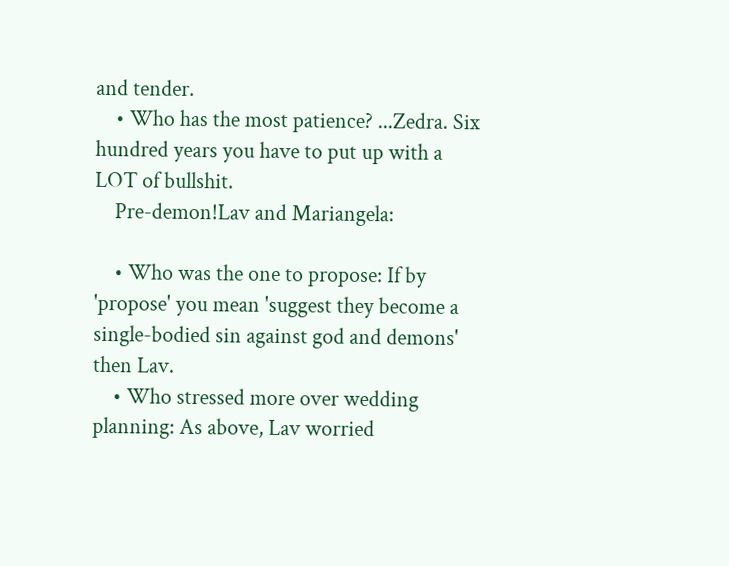and tender.
    • Who has the most patience? ...Zedra. Six hundred years you have to put up with a LOT of bullshit.
    Pre-demon!Lav and Mariangela:

    • Who was the one to propose: If by 'propose' you mean 'suggest they become a single-bodied sin against god and demons' then Lav.
    • Who stressed more over wedding planning: As above, Lav worried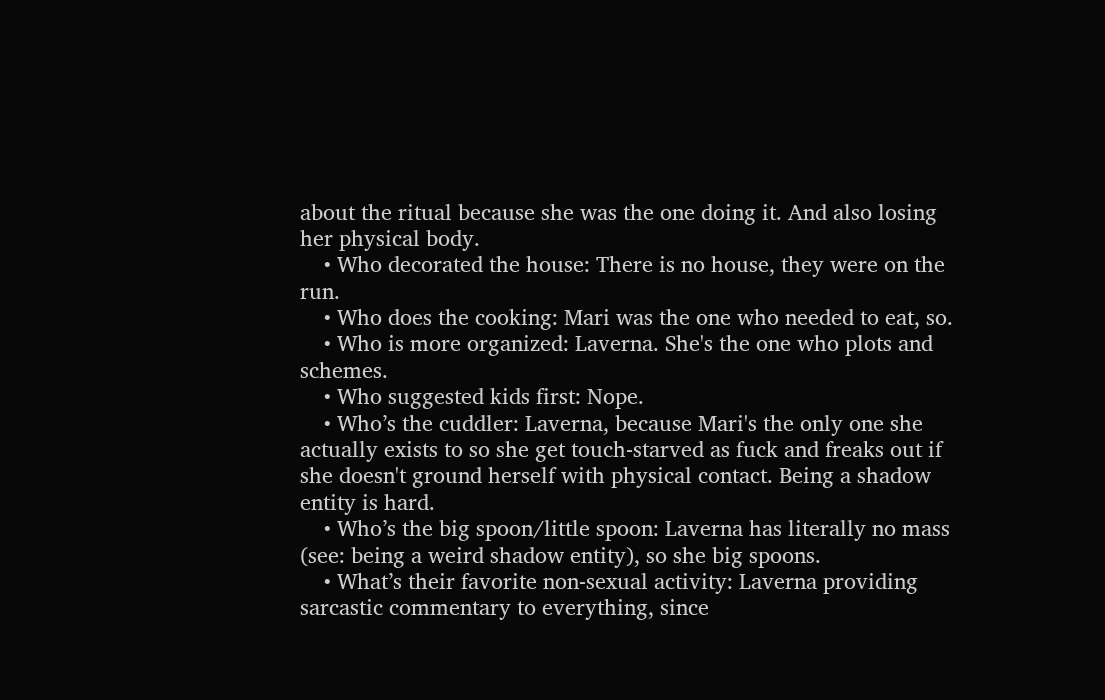about the ritual because she was the one doing it. And also losing her physical body.
    • Who decorated the house: There is no house, they were on the run.
    • Who does the cooking: Mari was the one who needed to eat, so.
    • Who is more organized: Laverna. She's the one who plots and schemes.
    • Who suggested kids first: Nope.
    • Who’s the cuddler: Laverna, because Mari's the only one she actually exists to so she get touch-starved as fuck and freaks out if she doesn't ground herself with physical contact. Being a shadow entity is hard.
    • Who’s the big spoon/little spoon: Laverna has literally no mass (see: being a weird shadow entity), so she big spoons.
    • What’s their favorite non-sexual activity: Laverna providing sarcastic commentary to everything, since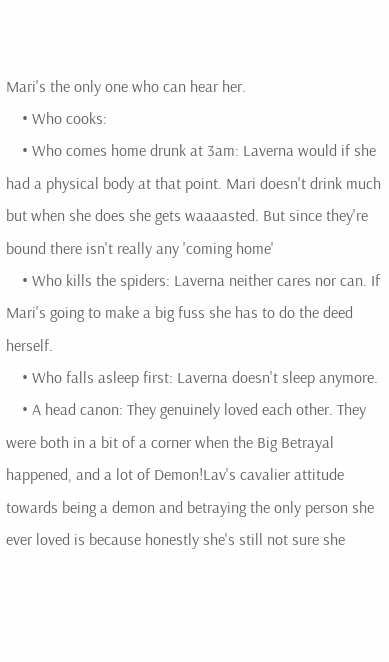Mari's the only one who can hear her.
    • Who cooks:
    • Who comes home drunk at 3am: Laverna would if she had a physical body at that point. Mari doesn't drink much but when she does she gets waaaasted. But since they're bound there isn't really any 'coming home'
    • Who kills the spiders: Laverna neither cares nor can. If Mari's going to make a big fuss she has to do the deed herself.
    • Who falls asleep first: Laverna doesn't sleep anymore.
    • A head canon: They genuinely loved each other. They were both in a bit of a corner when the Big Betrayal happened, and a lot of Demon!Lav's cavalier attitude towards being a demon and betraying the only person she ever loved is because honestly she's still not sure she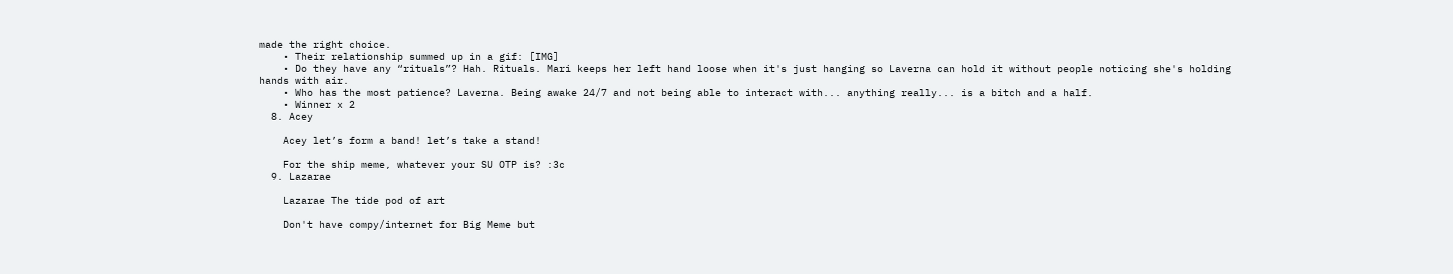made the right choice.
    • Their relationship summed up in a gif: [IMG]
    • Do they have any “rituals”? Hah. Rituals. Mari keeps her left hand loose when it's just hanging so Laverna can hold it without people noticing she's holding hands with air.
    • Who has the most patience? Laverna. Being awake 24/7 and not being able to interact with... anything really... is a bitch and a half.
    • Winner x 2
  8. Acey

    Acey let’s form a band! let’s take a stand!

    For the ship meme, whatever your SU OTP is? :3c
  9. Lazarae

    Lazarae The tide pod of art

    Don't have compy/internet for Big Meme but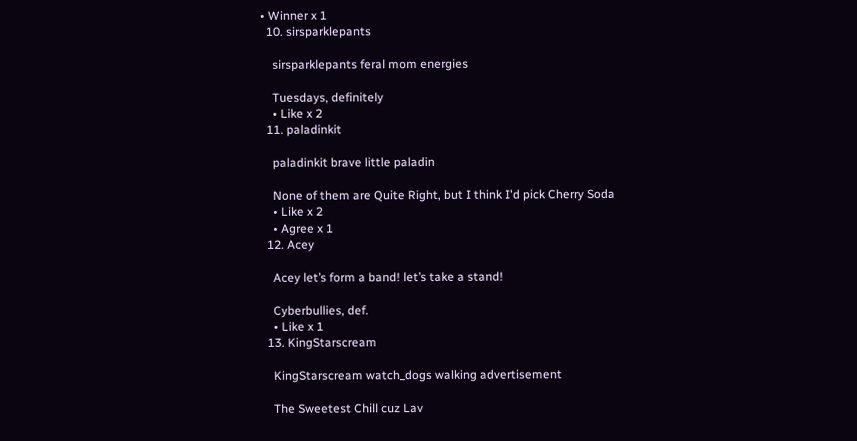• Winner x 1
  10. sirsparklepants

    sirsparklepants feral mom energies

    Tuesdays, definitely
    • Like x 2
  11. paladinkit

    paladinkit brave little paladin

    None of them are Quite Right, but I think I'd pick Cherry Soda
    • Like x 2
    • Agree x 1
  12. Acey

    Acey let’s form a band! let’s take a stand!

    Cyberbullies, def.
    • Like x 1
  13. KingStarscream

    KingStarscream watch_dogs walking advertisement

    The Sweetest Chill cuz Lav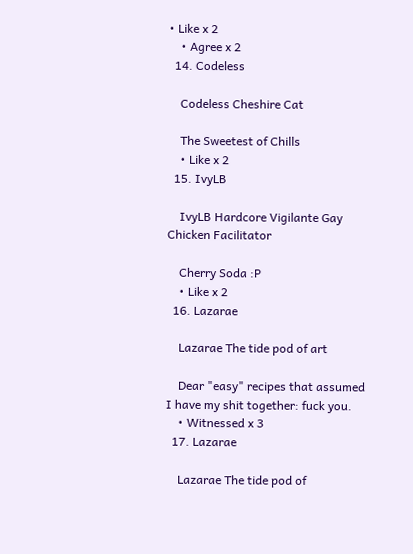• Like x 2
    • Agree x 2
  14. Codeless

    Codeless Cheshire Cat

    The Sweetest of Chills
    • Like x 2
  15. IvyLB

    IvyLB Hardcore Vigilante Gay Chicken Facilitator

    Cherry Soda :P
    • Like x 2
  16. Lazarae

    Lazarae The tide pod of art

    Dear "easy" recipes that assumed I have my shit together: fuck you.
    • Witnessed x 3
  17. Lazarae

    Lazarae The tide pod of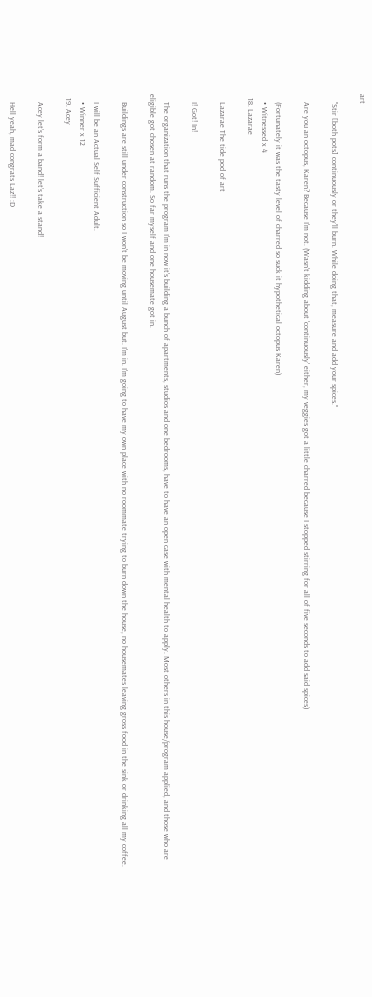art

    "Stir [both pots] continuously or they'll burn. While doing that, measure and add your spices."

    Are you an octopus, Karen? Because I'm not. (Wasn't kidding about 'continuously' either, my veggies got a little charred because I stopped stirring for all of five seconds to add said spices)

    (Fortunately it was the tasty level of charred so suck it hypothetical octopus Karen)
    • Witnessed x 4
  18. Lazarae

    Lazarae The tide pod of art

    I! Got! In!

    The organization that runs the program I'm in now it's building a bunch of apartments, studios and one bedrooms, have to have an open case with mental health to apply. Most others in this house/program applied, and those who are eligible got chosen at random. So far myself and one housemate got in.

    Buildings are still under construction so I won't be moving until August but. I'm in. I'm going to have my own place with no roommate trying to burn down the house, no housemates leaving gross food in the sink or drinking all my coffee.

    I will be an Actual Self Sufficient Adult.
    • Winner x 12
  19. Acey

    Acey let’s form a band! let’s take a stand!

    Hell yeah, mad congrats Laz!! :D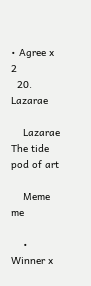• Agree x 2
  20. Lazarae

    Lazarae The tide pod of art

    Meme me

    • Winner x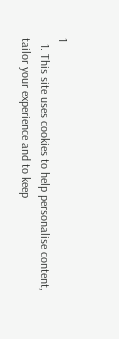1
  1. This site uses cookies to help personalise content, tailor your experience and to keep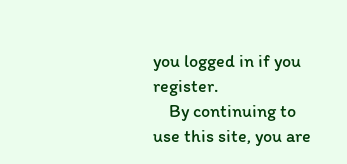you logged in if you register.
    By continuing to use this site, you are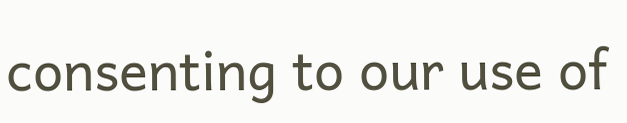consenting to our use of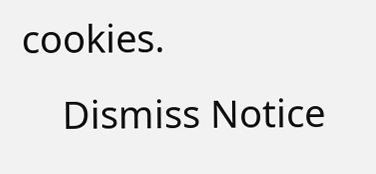cookies.
    Dismiss Notice